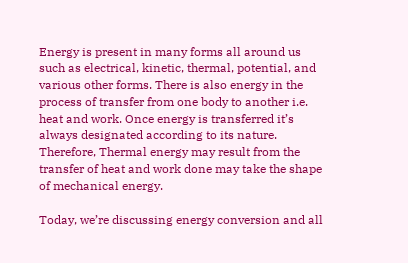Energy is present in many forms all around us such as electrical, kinetic, thermal, potential, and various other forms. There is also energy in the process of transfer from one body to another i.e. heat and work. Once energy is transferred it’s always designated according to its nature. Therefore, Thermal energy may result from the transfer of heat and work done may take the shape of mechanical energy.

Today, we’re discussing energy conversion and all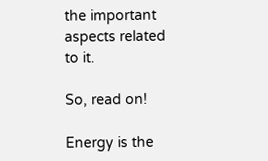the important aspects related to it.

So, read on!

Energy is the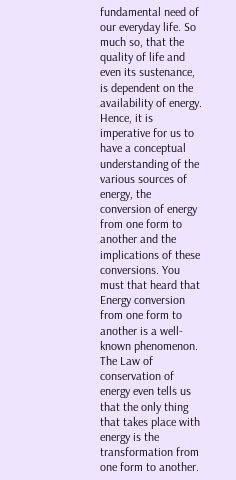fundamental need of our everyday life. So much so, that the quality of life and even its sustenance, is dependent on the availability of energy. Hence, it is imperative for us to have a conceptual understanding of the various sources of energy, the conversion of energy from one form to another and the implications of these conversions. You must that heard that Energy conversion from one form to another is a well-known phenomenon. The Law of conservation of energy even tells us that the only thing that takes place with energy is the transformation from one form to another.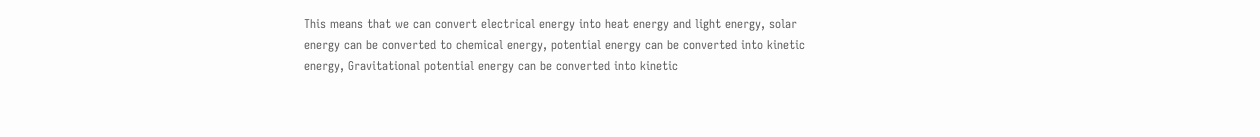This means that we can convert electrical energy into heat energy and light energy, solar energy can be converted to chemical energy, potential energy can be converted into kinetic energy, Gravitational potential energy can be converted into kinetic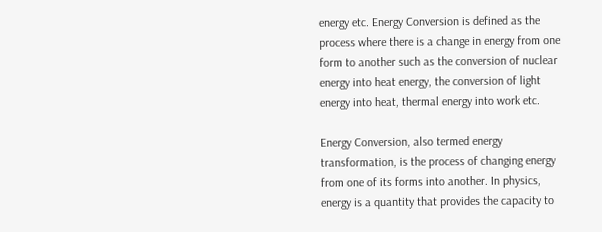energy etc. Energy Conversion is defined as the process where there is a change in energy from one form to another such as the conversion of nuclear energy into heat energy, the conversion of light energy into heat, thermal energy into work etc.

Energy Conversion, also termed energy transformation, is the process of changing energy from one of its forms into another. In physics, energy is a quantity that provides the capacity to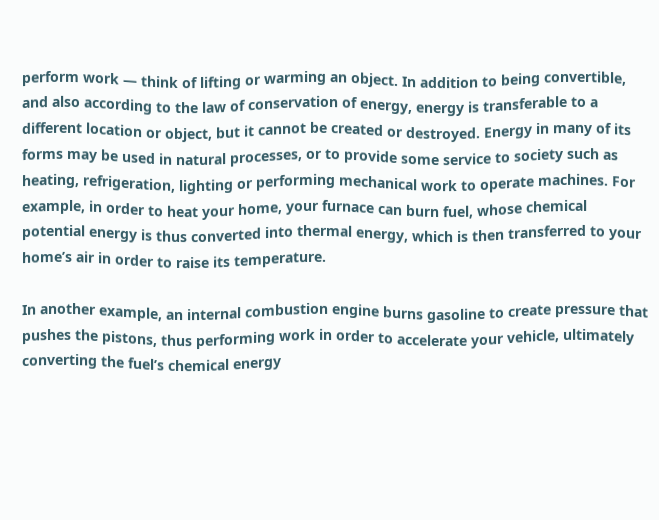perform work — think of lifting or warming an object. In addition to being convertible, and also according to the law of conservation of energy, energy is transferable to a different location or object, but it cannot be created or destroyed. Energy in many of its forms may be used in natural processes, or to provide some service to society such as heating, refrigeration, lighting or performing mechanical work to operate machines. For example, in order to heat your home, your furnace can burn fuel, whose chemical potential energy is thus converted into thermal energy, which is then transferred to your home’s air in order to raise its temperature.

In another example, an internal combustion engine burns gasoline to create pressure that pushes the pistons, thus performing work in order to accelerate your vehicle, ultimately converting the fuel’s chemical energy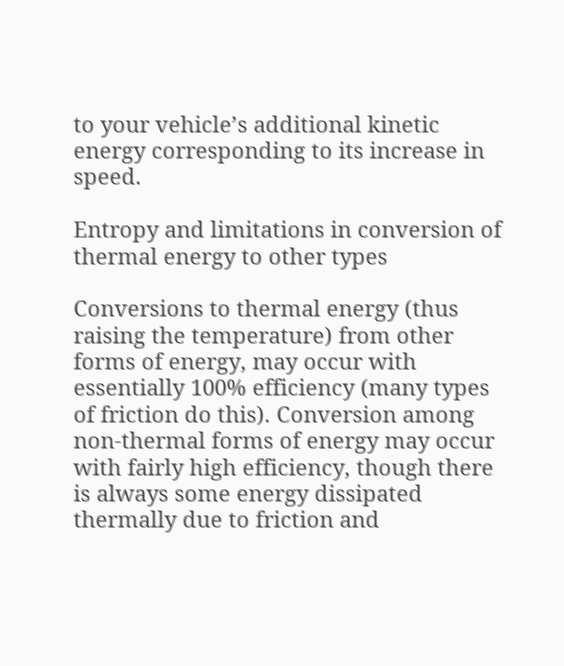to your vehicle’s additional kinetic energy corresponding to its increase in speed.

Entropy and limitations in conversion of thermal energy to other types

Conversions to thermal energy (thus raising the temperature) from other forms of energy, may occur with essentially 100% efficiency (many types of friction do this). Conversion among non-thermal forms of energy may occur with fairly high efficiency, though there is always some energy dissipated thermally due to friction and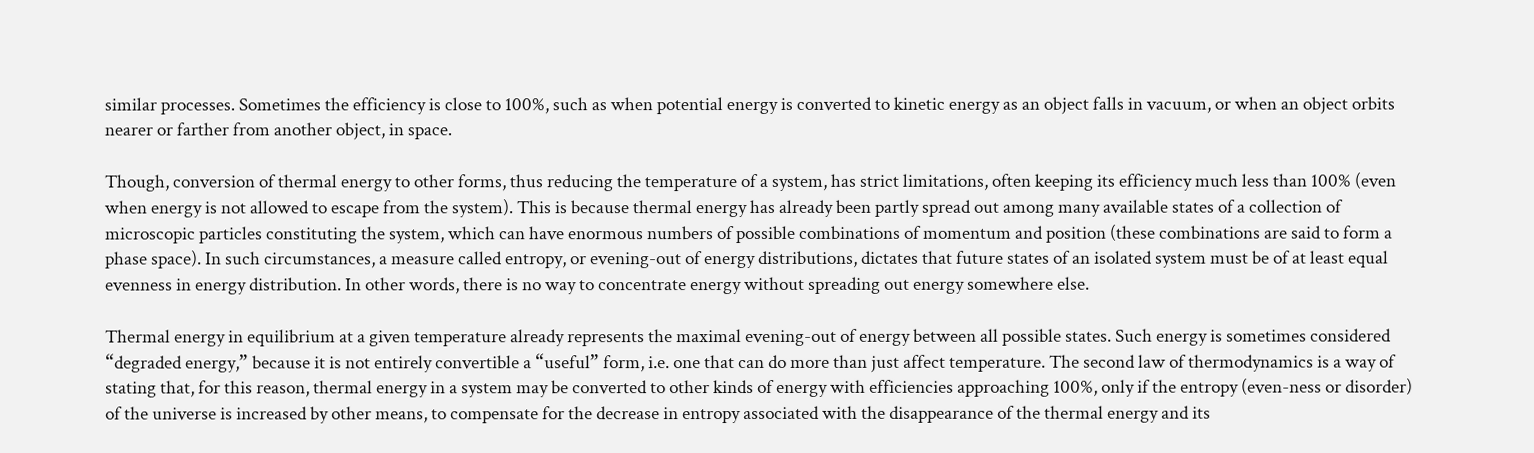similar processes. Sometimes the efficiency is close to 100%, such as when potential energy is converted to kinetic energy as an object falls in vacuum, or when an object orbits nearer or farther from another object, in space.

Though, conversion of thermal energy to other forms, thus reducing the temperature of a system, has strict limitations, often keeping its efficiency much less than 100% (even when energy is not allowed to escape from the system). This is because thermal energy has already been partly spread out among many available states of a collection of microscopic particles constituting the system, which can have enormous numbers of possible combinations of momentum and position (these combinations are said to form a phase space). In such circumstances, a measure called entropy, or evening-out of energy distributions, dictates that future states of an isolated system must be of at least equal evenness in energy distribution. In other words, there is no way to concentrate energy without spreading out energy somewhere else.

Thermal energy in equilibrium at a given temperature already represents the maximal evening-out of energy between all possible states. Such energy is sometimes considered “degraded energy,” because it is not entirely convertible a “useful” form, i.e. one that can do more than just affect temperature. The second law of thermodynamics is a way of stating that, for this reason, thermal energy in a system may be converted to other kinds of energy with efficiencies approaching 100%, only if the entropy (even-ness or disorder) of the universe is increased by other means, to compensate for the decrease in entropy associated with the disappearance of the thermal energy and its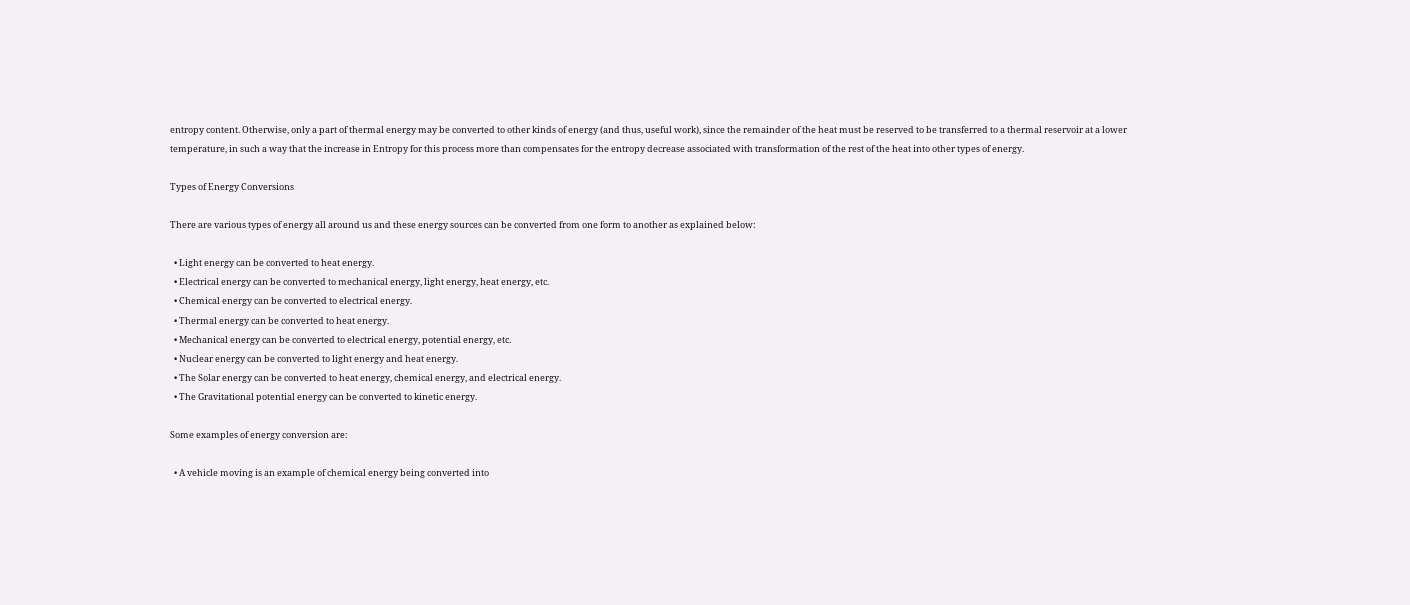entropy content. Otherwise, only a part of thermal energy may be converted to other kinds of energy (and thus, useful work), since the remainder of the heat must be reserved to be transferred to a thermal reservoir at a lower temperature, in such a way that the increase in Entropy for this process more than compensates for the entropy decrease associated with transformation of the rest of the heat into other types of energy.

Types of Energy Conversions

There are various types of energy all around us and these energy sources can be converted from one form to another as explained below:

  • Light energy can be converted to heat energy.
  • Electrical energy can be converted to mechanical energy, light energy, heat energy, etc.
  • Chemical energy can be converted to electrical energy.
  • Thermal energy can be converted to heat energy.
  • Mechanical energy can be converted to electrical energy, potential energy, etc.
  • Nuclear energy can be converted to light energy and heat energy.
  • The Solar energy can be converted to heat energy, chemical energy, and electrical energy.
  • The Gravitational potential energy can be converted to kinetic energy.

Some examples of energy conversion are:

  • A vehicle moving is an example of chemical energy being converted into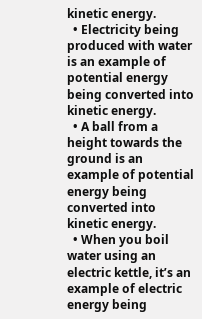kinetic energy.
  • Electricity being produced with water is an example of potential energy being converted into kinetic energy.
  • A ball from a height towards the ground is an example of potential energy being converted into kinetic energy.
  • When you boil water using an electric kettle, it’s an example of electric energy being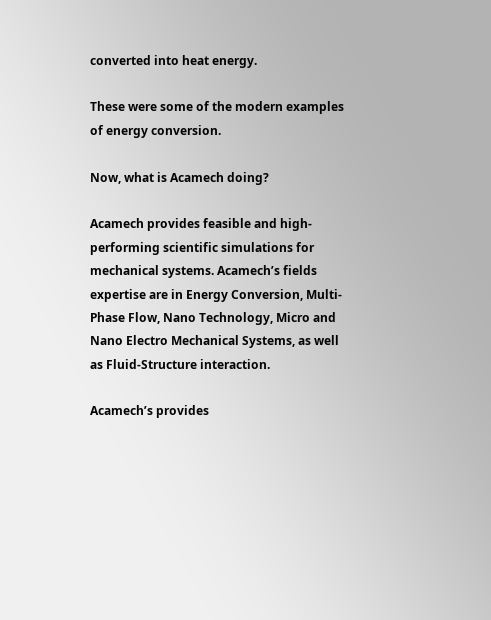converted into heat energy.

These were some of the modern examples of energy conversion.

Now, what is Acamech doing?

Acamech provides feasible and high-performing scientific simulations for mechanical systems. Acamech’s fields expertise are in Energy Conversion, Multi-Phase Flow, Nano Technology, Micro and Nano Electro Mechanical Systems, as well as Fluid-Structure interaction.

Acamech’s provides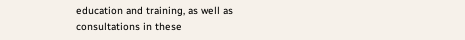education and training, as well as consultations in these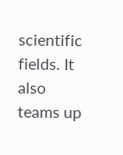scientific fields. It also teams up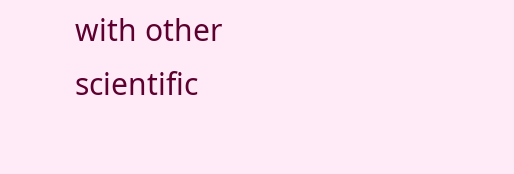with other scientific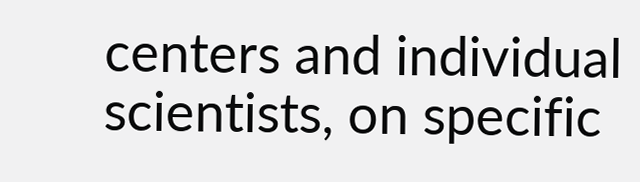centers and individual scientists, on specific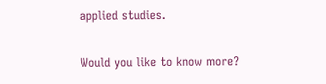applied studies.

Would you like to know more?